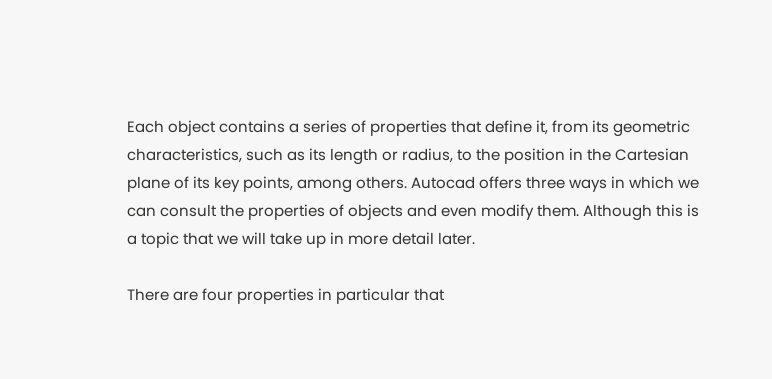Each object contains a series of properties that define it, from its geometric characteristics, such as its length or radius, to the position in the Cartesian plane of its key points, among others. Autocad offers three ways in which we can consult the properties of objects and even modify them. Although this is a topic that we will take up in more detail later.

There are four properties in particular that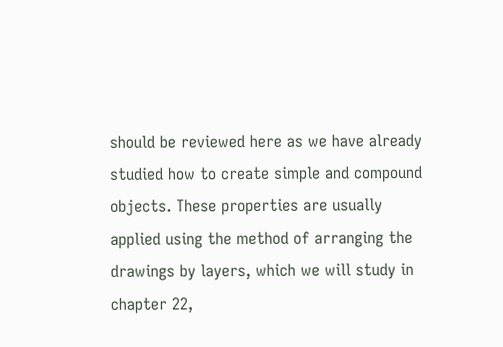should be reviewed here as we have already studied how to create simple and compound objects. These properties are usually applied using the method of arranging the drawings by layers, which we will study in chapter 22,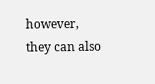however, they can also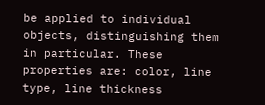be applied to individual objects, distinguishing them in particular. These properties are: color, line type, line thickness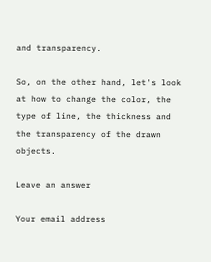and transparency.

So, on the other hand, let's look at how to change the color, the type of line, the thickness and the transparency of the drawn objects.

Leave an answer

Your email address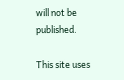will not be published.

This site uses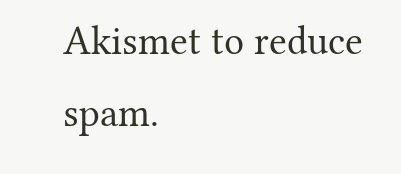Akismet to reduce spam.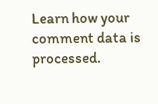Learn how your comment data is processed.